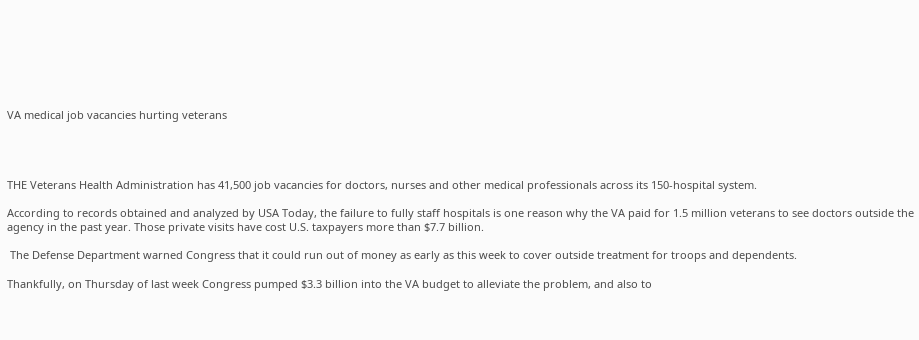VA medical job vacancies hurting veterans




THE Veterans Health Administration has 41,500 job vacancies for doctors, nurses and other medical professionals across its 150-hospital system.

According to records obtained and analyzed by USA Today, the failure to fully staff hospitals is one reason why the VA paid for 1.5 million veterans to see doctors outside the agency in the past year. Those private visits have cost U.S. taxpayers more than $7.7 billion.

 The Defense Department warned Congress that it could run out of money as early as this week to cover outside treatment for troops and dependents.

Thankfully, on Thursday of last week Congress pumped $3.3 billion into the VA budget to alleviate the problem, and also to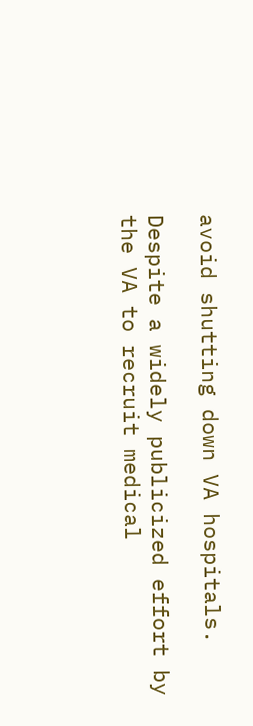avoid shutting down VA hospitals.

Despite a widely publicized effort by the VA to recruit medical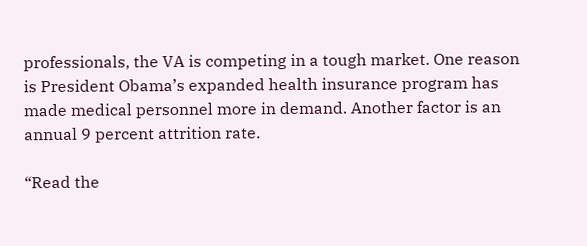professionals, the VA is competing in a tough market. One reason is President Obama’s expanded health insurance program has made medical personnel more in demand. Another factor is an annual 9 percent attrition rate.

“Read the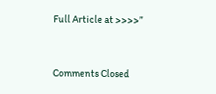Full Article at >>>>”


Comments Closed